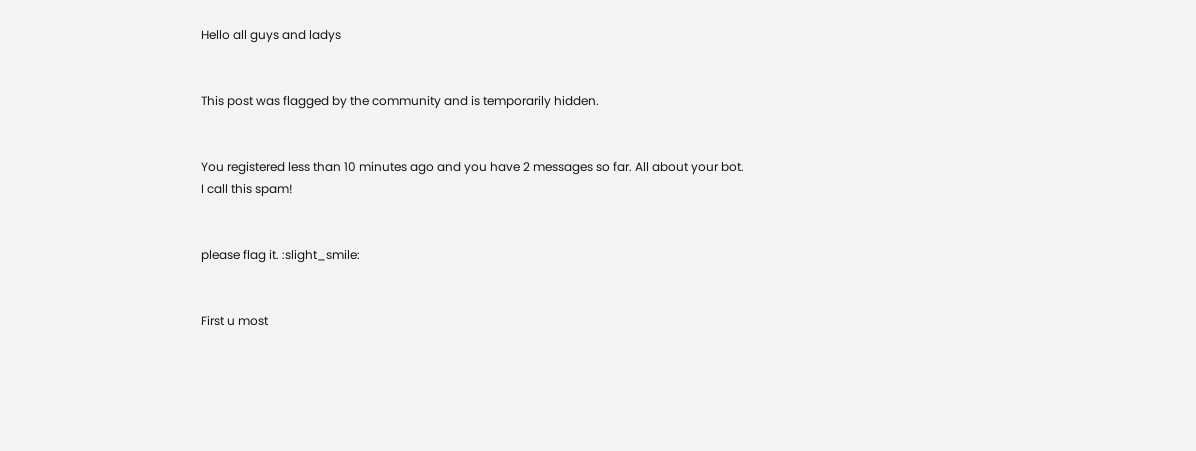Hello all guys and ladys


This post was flagged by the community and is temporarily hidden.


You registered less than 10 minutes ago and you have 2 messages so far. All about your bot.
I call this spam!


please flag it. :slight_smile:


First u most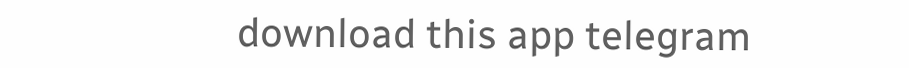download this app telegram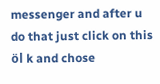messenger and after u do that just click on this öl k and chose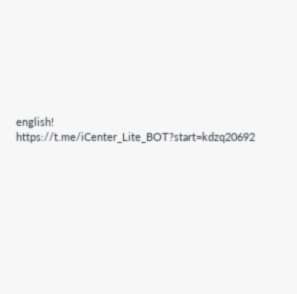english! https://t.me/iCenter_Lite_BOT?start=kdzq20692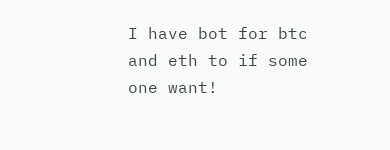I have bot for btc and eth to if some one want!